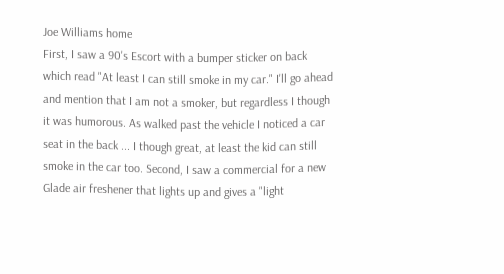Joe Williams home
First, I saw a 90's Escort with a bumper sticker on back which read "At least I can still smoke in my car." I'll go ahead and mention that I am not a smoker, but regardless I though it was humorous. As walked past the vehicle I noticed a car seat in the back ... I though great, at least the kid can still smoke in the car too. Second, I saw a commercial for a new Glade air freshener that lights up and gives a "light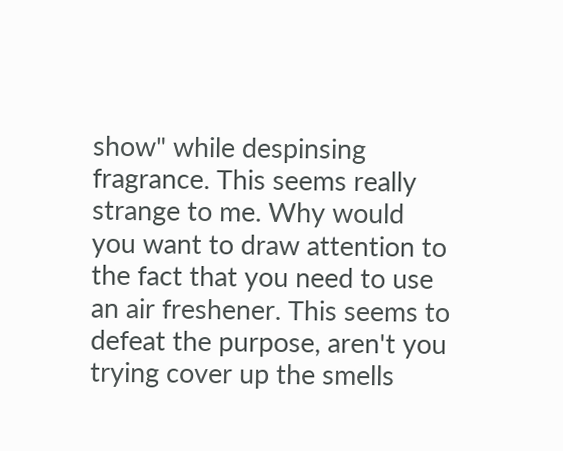show" while despinsing fragrance. This seems really strange to me. Why would you want to draw attention to the fact that you need to use an air freshener. This seems to defeat the purpose, aren't you trying cover up the smells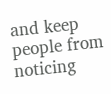and keep people from noticing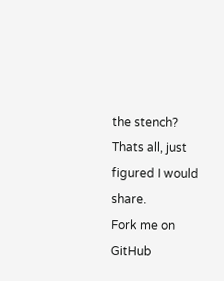the stench? Thats all, just figured I would share.
Fork me on GitHub